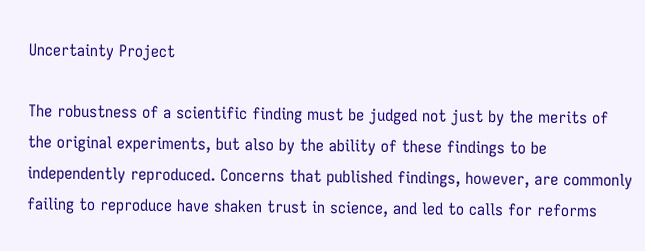Uncertainty Project

The robustness of a scientific finding must be judged not just by the merits of the original experiments, but also by the ability of these findings to be independently reproduced. Concerns that published findings, however, are commonly failing to reproduce have shaken trust in science, and led to calls for reforms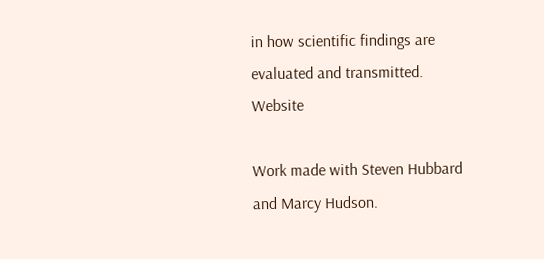in how scientific findings are evaluated and transmitted. Website

Work made with Steven Hubbard and Marcy Hudson.